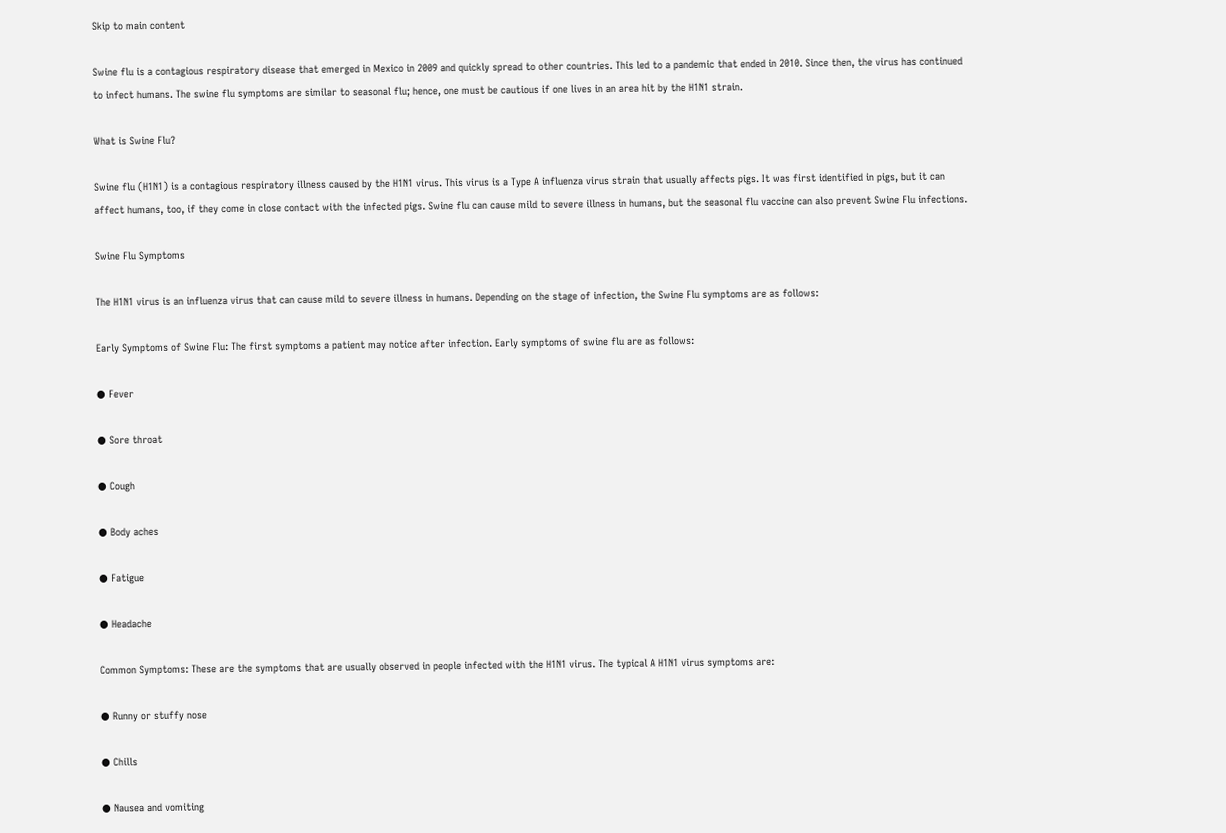Skip to main content

Swine flu is a contagious respiratory disease that emerged in Mexico in 2009 and quickly spread to other countries. This led to a pandemic that ended in 2010. Since then, the virus has continued to infect humans. The swine flu symptoms are similar to seasonal flu; hence, one must be cautious if one lives in an area hit by the H1N1 strain.

What is Swine Flu?

Swine flu (H1N1) is a contagious respiratory illness caused by the H1N1 virus. This virus is a Type A influenza virus strain that usually affects pigs. It was first identified in pigs, but it can affect humans, too, if they come in close contact with the infected pigs. Swine flu can cause mild to severe illness in humans, but the seasonal flu vaccine can also prevent Swine Flu infections.

Swine Flu Symptoms

The H1N1 virus is an influenza virus that can cause mild to severe illness in humans. Depending on the stage of infection, the Swine Flu symptoms are as follows:

Early Symptoms of Swine Flu: The first symptoms a patient may notice after infection. Early symptoms of swine flu are as follows:

● Fever

● Sore throat

● Cough

● Body aches

● Fatigue

● Headache

Common Symptoms: These are the symptoms that are usually observed in people infected with the H1N1 virus. The typical A H1N1 virus symptoms are:

● Runny or stuffy nose

● Chills

● Nausea and vomiting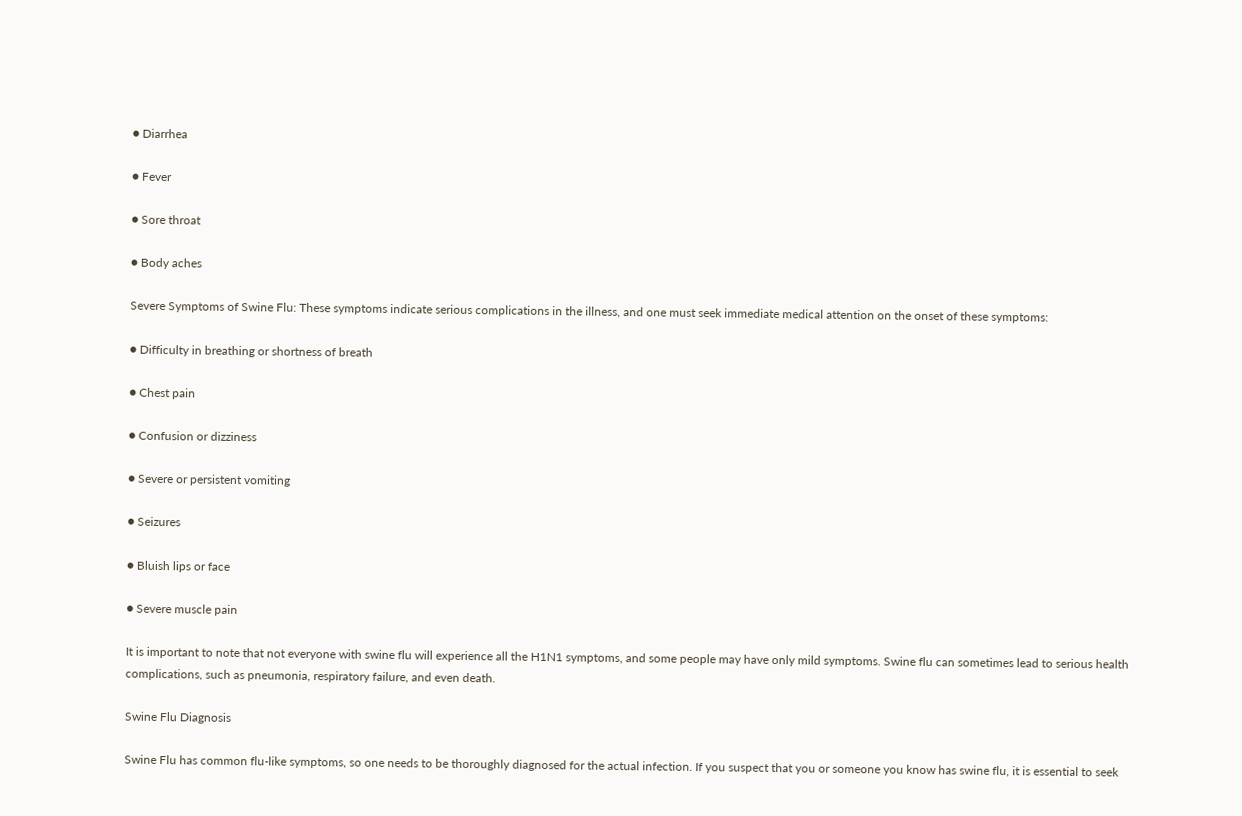● Diarrhea

● Fever

● Sore throat

● Body aches

Severe Symptoms of Swine Flu: These symptoms indicate serious complications in the illness, and one must seek immediate medical attention on the onset of these symptoms:

● Difficulty in breathing or shortness of breath

● Chest pain

● Confusion or dizziness

● Severe or persistent vomiting

● Seizures

● Bluish lips or face

● Severe muscle pain

It is important to note that not everyone with swine flu will experience all the H1N1 symptoms, and some people may have only mild symptoms. Swine flu can sometimes lead to serious health complications, such as pneumonia, respiratory failure, and even death.

Swine Flu Diagnosis

Swine Flu has common flu-like symptoms, so one needs to be thoroughly diagnosed for the actual infection. If you suspect that you or someone you know has swine flu, it is essential to seek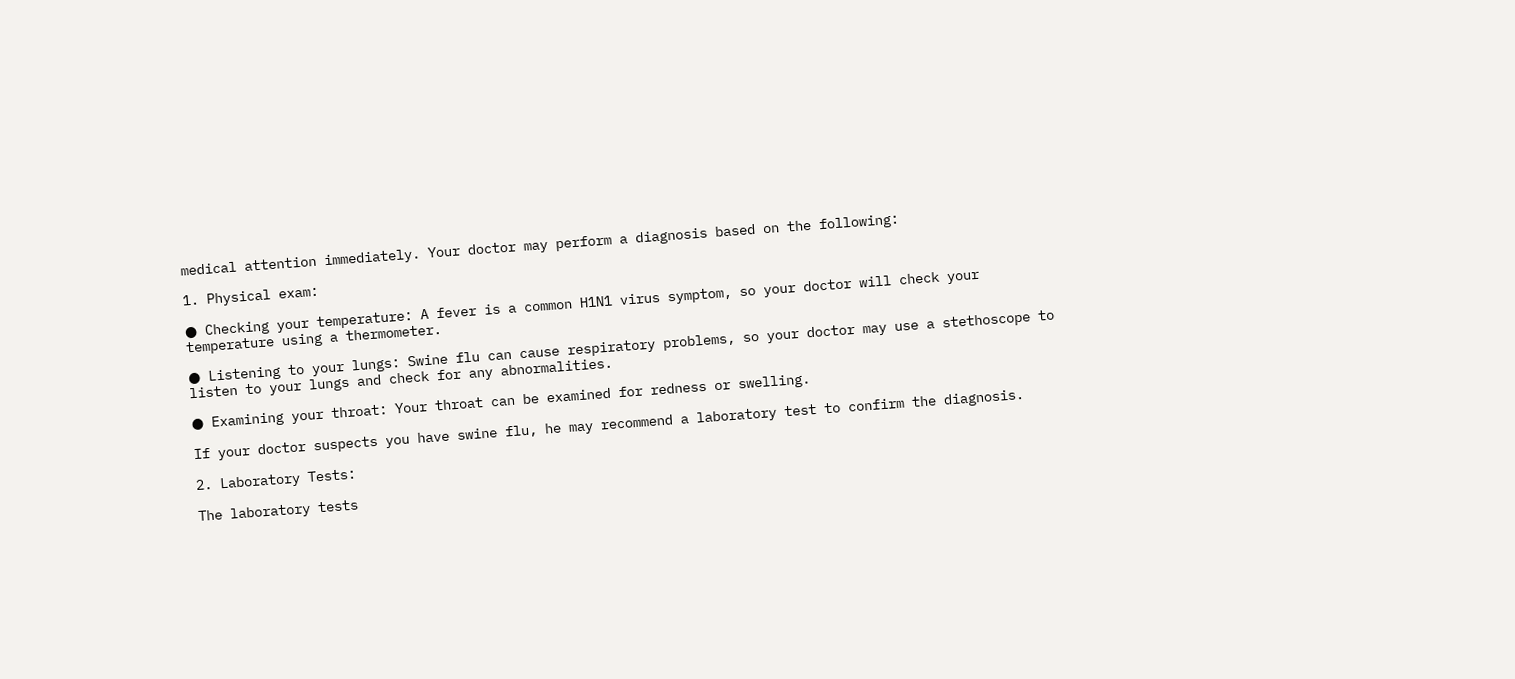medical attention immediately. Your doctor may perform a diagnosis based on the following:

1. Physical exam:

● Checking your temperature: A fever is a common H1N1 virus symptom, so your doctor will check your temperature using a thermometer.

● Listening to your lungs: Swine flu can cause respiratory problems, so your doctor may use a stethoscope to listen to your lungs and check for any abnormalities.

● Examining your throat: Your throat can be examined for redness or swelling.

If your doctor suspects you have swine flu, he may recommend a laboratory test to confirm the diagnosis.

2. Laboratory Tests:

The laboratory tests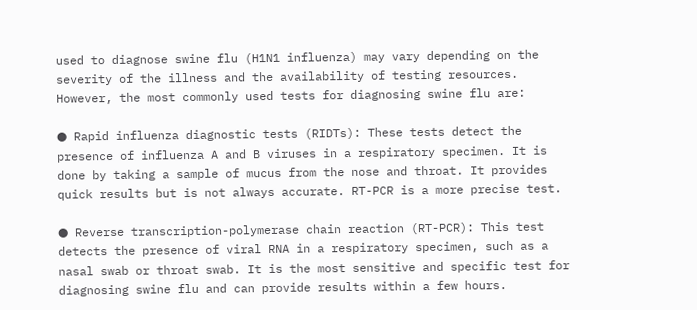used to diagnose swine flu (H1N1 influenza) may vary depending on the severity of the illness and the availability of testing resources. However, the most commonly used tests for diagnosing swine flu are:

● Rapid influenza diagnostic tests (RIDTs): These tests detect the presence of influenza A and B viruses in a respiratory specimen. It is done by taking a sample of mucus from the nose and throat. It provides quick results but is not always accurate. RT-PCR is a more precise test.

● Reverse transcription-polymerase chain reaction (RT-PCR): This test detects the presence of viral RNA in a respiratory specimen, such as a nasal swab or throat swab. It is the most sensitive and specific test for diagnosing swine flu and can provide results within a few hours.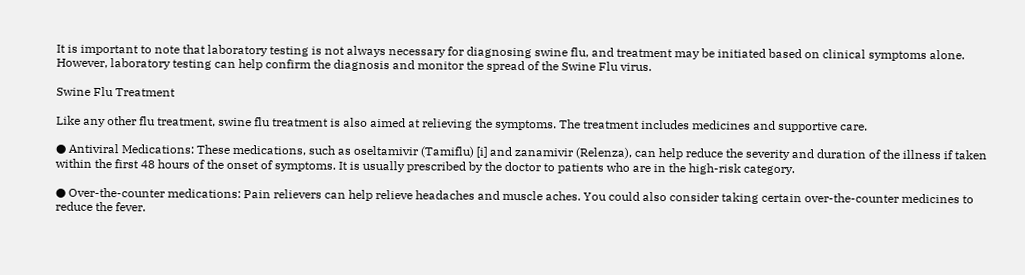It is important to note that laboratory testing is not always necessary for diagnosing swine flu, and treatment may be initiated based on clinical symptoms alone. However, laboratory testing can help confirm the diagnosis and monitor the spread of the Swine Flu virus.

Swine Flu Treatment

Like any other flu treatment, swine flu treatment is also aimed at relieving the symptoms. The treatment includes medicines and supportive care.

● Antiviral Medications: These medications, such as oseltamivir (Tamiflu) [i] and zanamivir (Relenza), can help reduce the severity and duration of the illness if taken within the first 48 hours of the onset of symptoms. It is usually prescribed by the doctor to patients who are in the high-risk category.

● Over-the-counter medications: Pain relievers can help relieve headaches and muscle aches. You could also consider taking certain over-the-counter medicines to reduce the fever.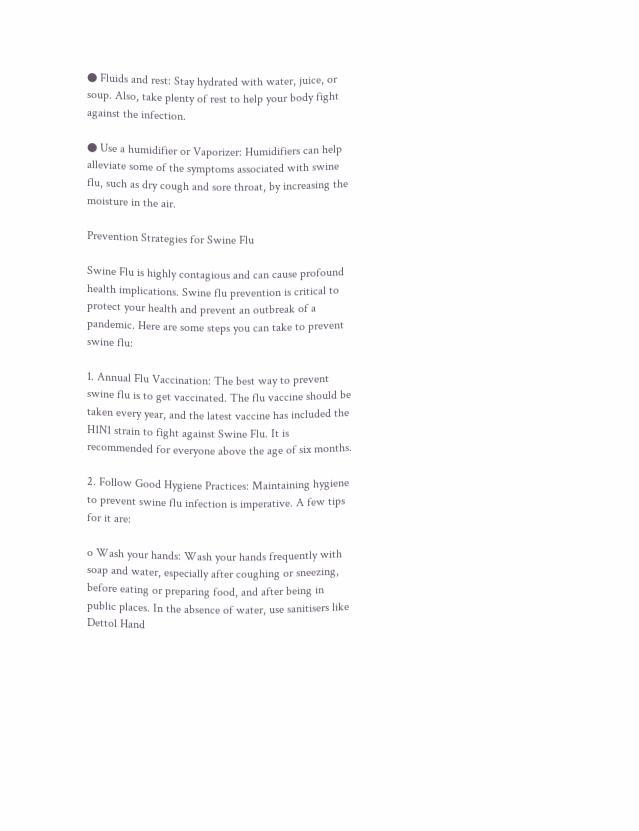● Fluids and rest: Stay hydrated with water, juice, or soup. Also, take plenty of rest to help your body fight against the infection.

● Use a humidifier or Vaporizer: Humidifiers can help alleviate some of the symptoms associated with swine flu, such as dry cough and sore throat, by increasing the moisture in the air.

Prevention Strategies for Swine Flu

Swine Flu is highly contagious and can cause profound health implications. Swine flu prevention is critical to protect your health and prevent an outbreak of a pandemic. Here are some steps you can take to prevent swine flu:

1. Annual Flu Vaccination: The best way to prevent swine flu is to get vaccinated. The flu vaccine should be taken every year, and the latest vaccine has included the H1N1 strain to fight against Swine Flu. It is recommended for everyone above the age of six months.

2. Follow Good Hygiene Practices: Maintaining hygiene to prevent swine flu infection is imperative. A few tips for it are:

o Wash your hands: Wash your hands frequently with soap and water, especially after coughing or sneezing, before eating or preparing food, and after being in public places. In the absence of water, use sanitisers like Dettol Hand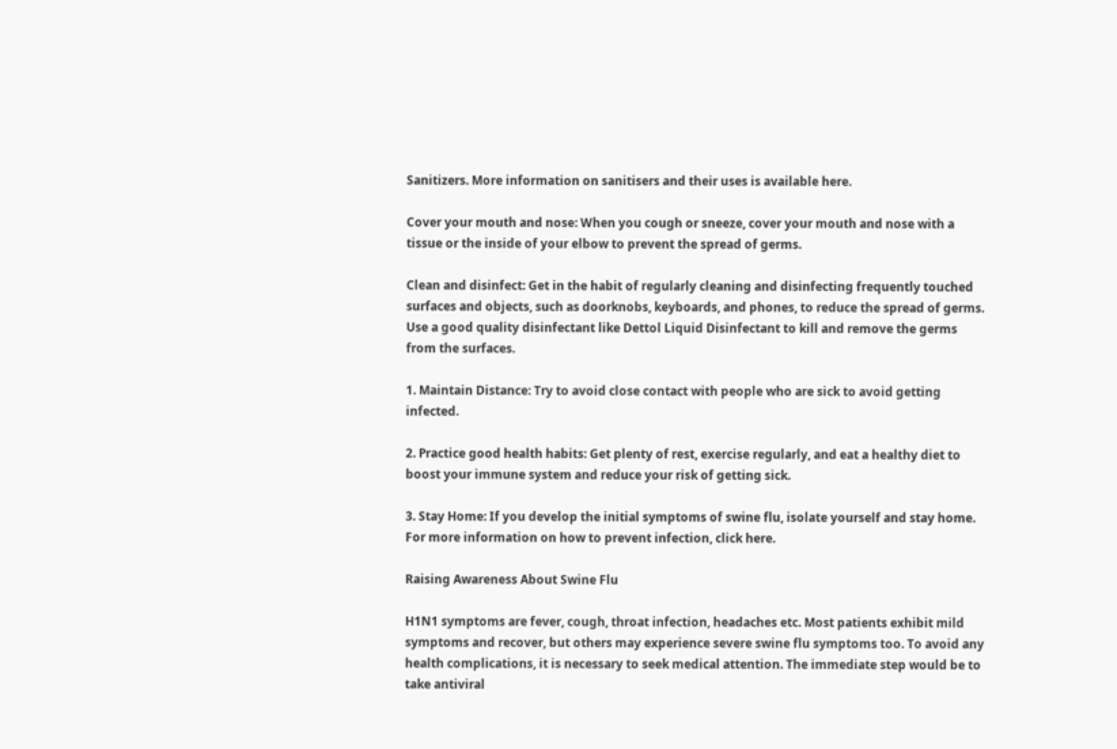Sanitizers. More information on sanitisers and their uses is available here.

Cover your mouth and nose: When you cough or sneeze, cover your mouth and nose with a tissue or the inside of your elbow to prevent the spread of germs.

Clean and disinfect: Get in the habit of regularly cleaning and disinfecting frequently touched surfaces and objects, such as doorknobs, keyboards, and phones, to reduce the spread of germs. Use a good quality disinfectant like Dettol Liquid Disinfectant to kill and remove the germs from the surfaces.

1. Maintain Distance: Try to avoid close contact with people who are sick to avoid getting infected.

2. Practice good health habits: Get plenty of rest, exercise regularly, and eat a healthy diet to boost your immune system and reduce your risk of getting sick.

3. Stay Home: If you develop the initial symptoms of swine flu, isolate yourself and stay home. For more information on how to prevent infection, click here.

Raising Awareness About Swine Flu

H1N1 symptoms are fever, cough, throat infection, headaches etc. Most patients exhibit mild symptoms and recover, but others may experience severe swine flu symptoms too. To avoid any health complications, it is necessary to seek medical attention. The immediate step would be to take antiviral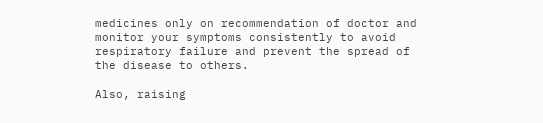medicines only on recommendation of doctor and monitor your symptoms consistently to avoid respiratory failure and prevent the spread of the disease to others.

Also, raising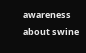awareness about swine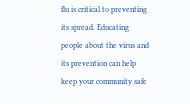flu is critical to preventing its spread. Educating people about the virus and its prevention can help keep your community safe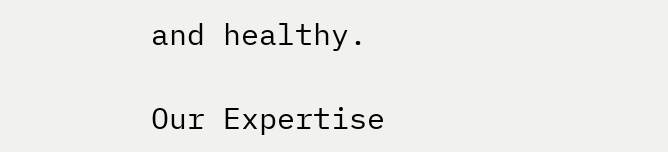and healthy.

Our Expertise